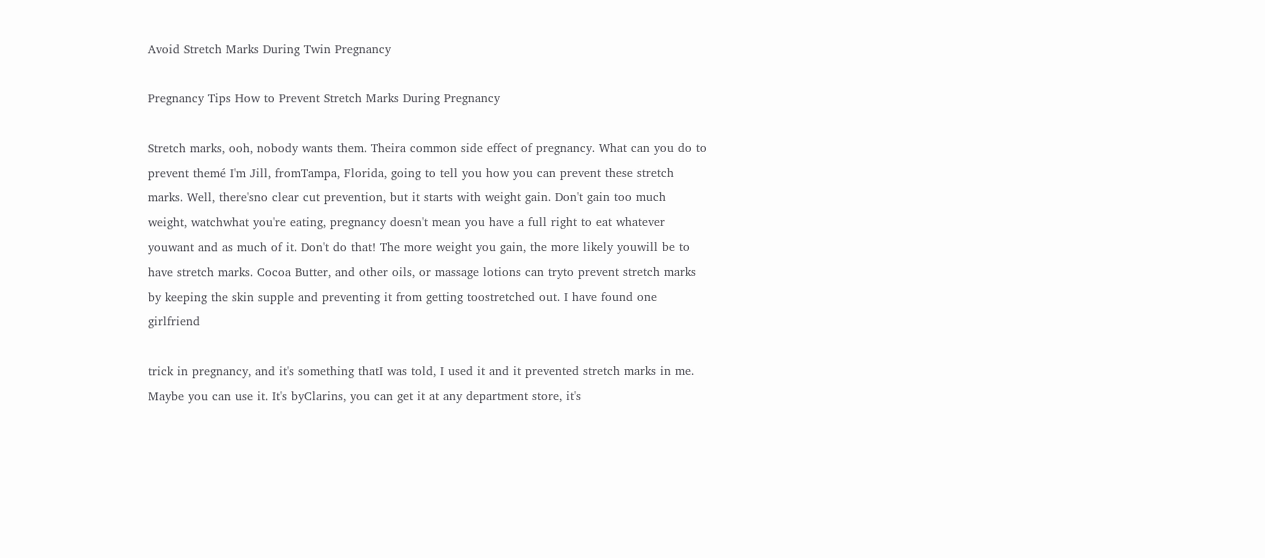Avoid Stretch Marks During Twin Pregnancy

Pregnancy Tips How to Prevent Stretch Marks During Pregnancy

Stretch marks, ooh, nobody wants them. Theira common side effect of pregnancy. What can you do to prevent themé I'm Jill, fromTampa, Florida, going to tell you how you can prevent these stretch marks. Well, there'sno clear cut prevention, but it starts with weight gain. Don't gain too much weight, watchwhat you're eating, pregnancy doesn't mean you have a full right to eat whatever youwant and as much of it. Don't do that! The more weight you gain, the more likely youwill be to have stretch marks. Cocoa Butter, and other oils, or massage lotions can tryto prevent stretch marks by keeping the skin supple and preventing it from getting toostretched out. I have found one girlfriend

trick in pregnancy, and it's something thatI was told, I used it and it prevented stretch marks in me. Maybe you can use it. It's byClarins, you can get it at any department store, it's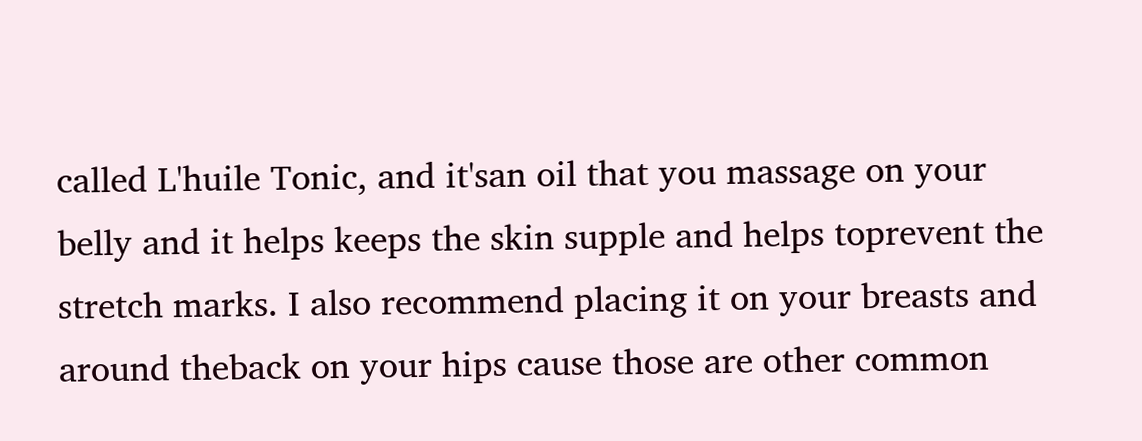called L'huile Tonic, and it'san oil that you massage on your belly and it helps keeps the skin supple and helps toprevent the stretch marks. I also recommend placing it on your breasts and around theback on your hips cause those are other common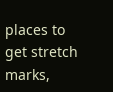places to get stretch marks,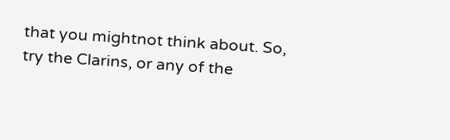that you mightnot think about. So, try the Clarins, or any of the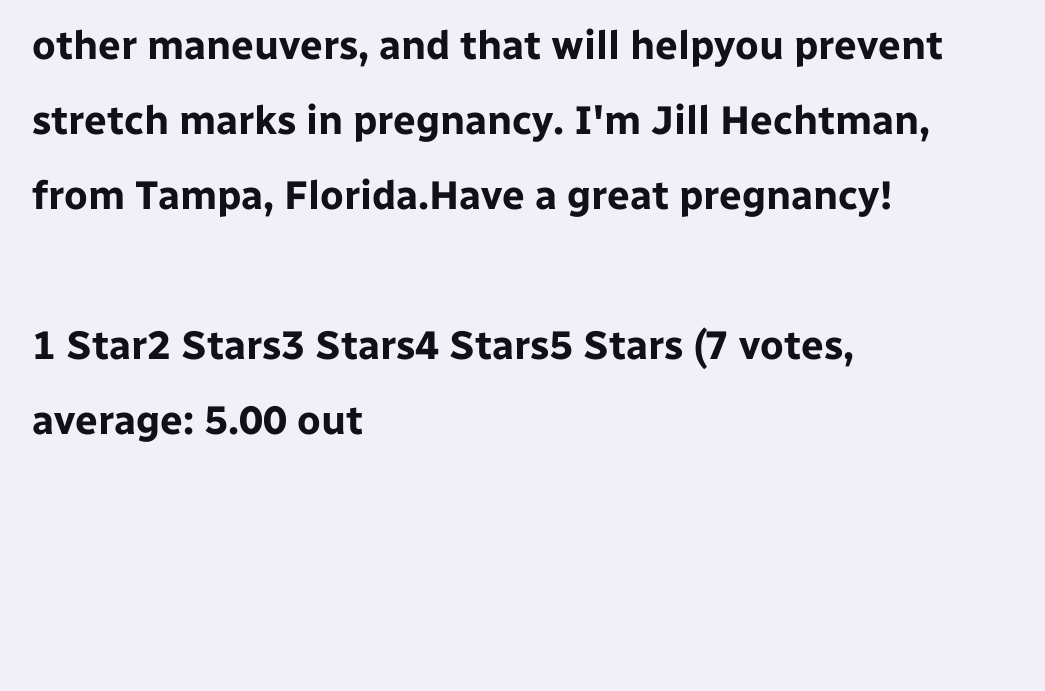other maneuvers, and that will helpyou prevent stretch marks in pregnancy. I'm Jill Hechtman, from Tampa, Florida.Have a great pregnancy!

1 Star2 Stars3 Stars4 Stars5 Stars (7 votes, average: 5.00 out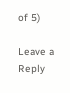of 5)

Leave a Reply